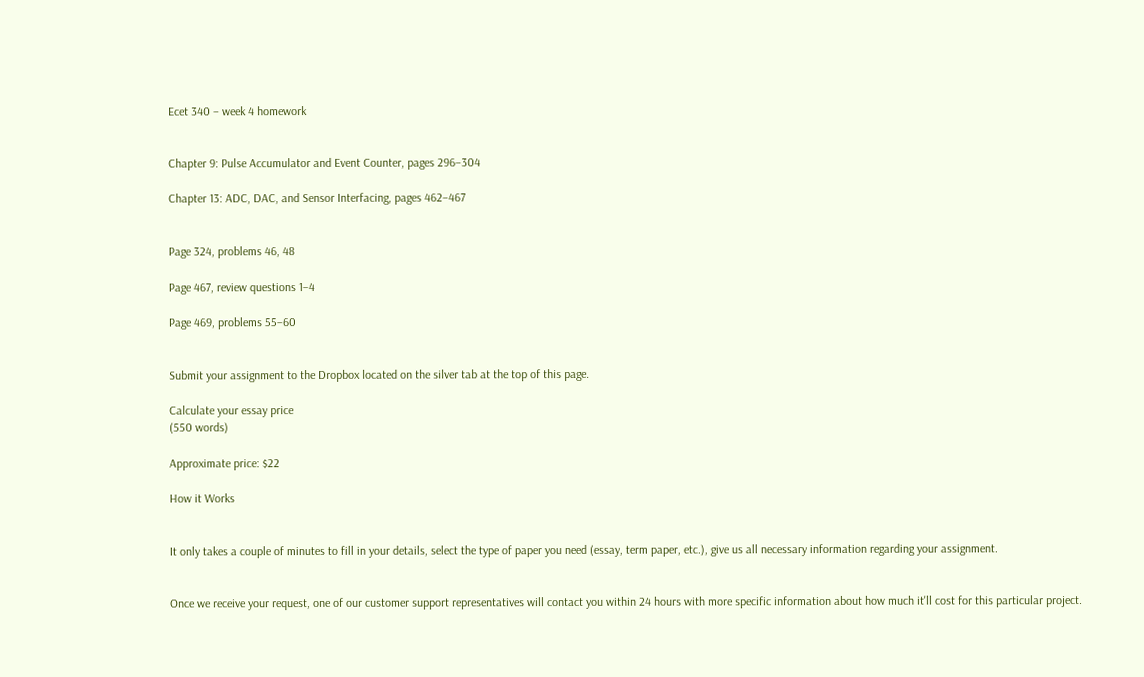Ecet 340 – week 4 homework


Chapter 9: Pulse Accumulator and Event Counter, pages 296–304

Chapter 13: ADC, DAC, and Sensor Interfacing, pages 462–467


Page 324, problems 46, 48

Page 467, review questions 1–4

Page 469, problems 55–60


Submit your assignment to the Dropbox located on the silver tab at the top of this page.

Calculate your essay price
(550 words)

Approximate price: $22

How it Works


It only takes a couple of minutes to fill in your details, select the type of paper you need (essay, term paper, etc.), give us all necessary information regarding your assignment.


Once we receive your request, one of our customer support representatives will contact you within 24 hours with more specific information about how much it'll cost for this particular project.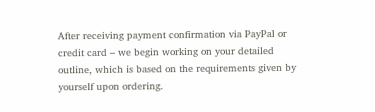After receiving payment confirmation via PayPal or credit card – we begin working on your detailed outline, which is based on the requirements given by yourself upon ordering.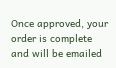Once approved, your order is complete and will be emailed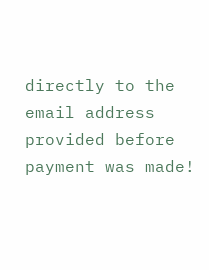directly to the email address provided before payment was made!